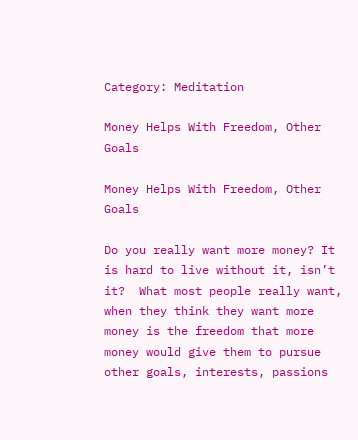Category: Meditation

Money Helps With Freedom, Other Goals

Money Helps With Freedom, Other Goals

Do you really want more money? It is hard to live without it, isn’t it?  What most people really want, when they think they want more money is the freedom that more money would give them to pursue other goals, interests, passions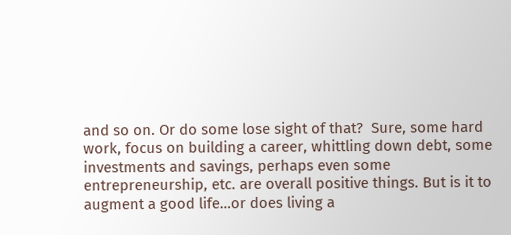and so on. Or do some lose sight of that?  Sure, some hard work, focus on building a career, whittling down debt, some investments and savings, perhaps even some entrepreneurship, etc. are overall positive things. But is it to augment a good life…or does living a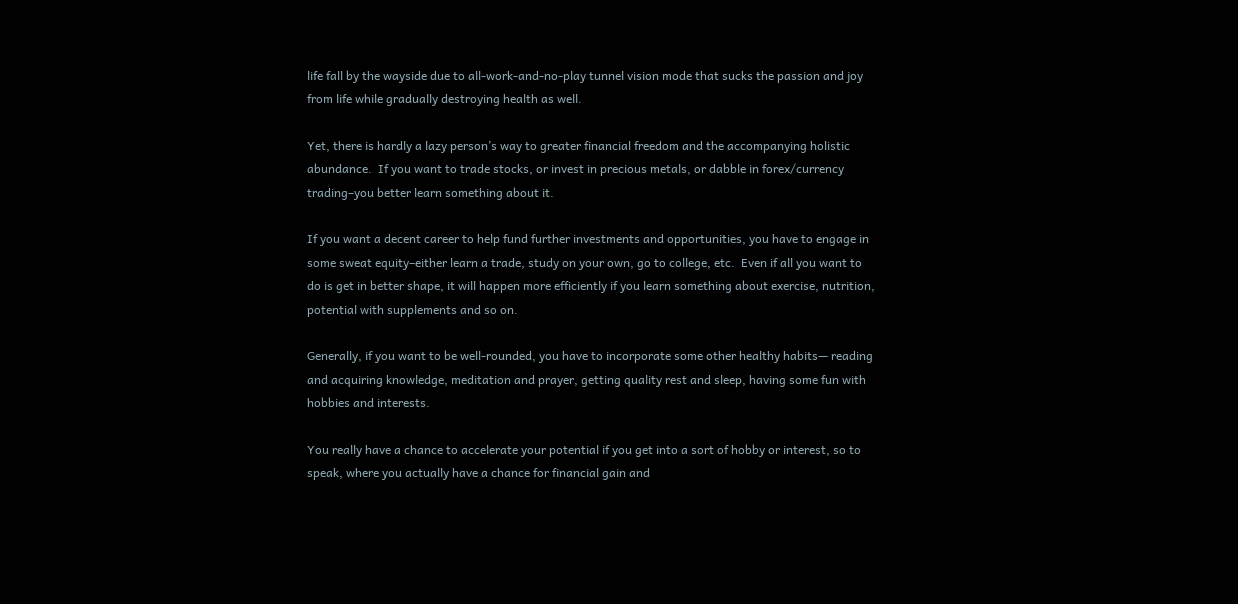life fall by the wayside due to all-work-and-no-play tunnel vision mode that sucks the passion and joy from life while gradually destroying health as well.

Yet, there is hardly a lazy person’s way to greater financial freedom and the accompanying holistic abundance.  If you want to trade stocks, or invest in precious metals, or dabble in forex/currency trading–you better learn something about it.

If you want a decent career to help fund further investments and opportunities, you have to engage in some sweat equity–either learn a trade, study on your own, go to college, etc.  Even if all you want to do is get in better shape, it will happen more efficiently if you learn something about exercise, nutrition, potential with supplements and so on.

Generally, if you want to be well-rounded, you have to incorporate some other healthy habits— reading and acquiring knowledge, meditation and prayer, getting quality rest and sleep, having some fun with hobbies and interests.

You really have a chance to accelerate your potential if you get into a sort of hobby or interest, so to speak, where you actually have a chance for financial gain and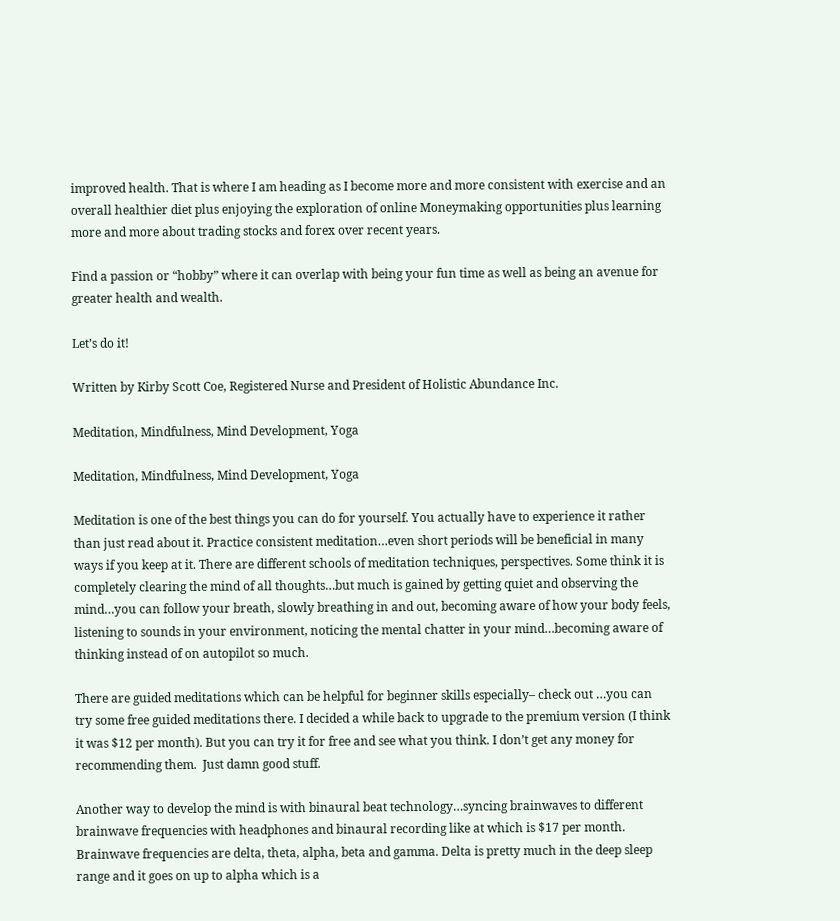improved health. That is where I am heading as I become more and more consistent with exercise and an overall healthier diet plus enjoying the exploration of online Moneymaking opportunities plus learning more and more about trading stocks and forex over recent years.

Find a passion or “hobby” where it can overlap with being your fun time as well as being an avenue for greater health and wealth.

Let’s do it!

Written by Kirby Scott Coe, Registered Nurse and President of Holistic Abundance Inc.

Meditation, Mindfulness, Mind Development, Yoga

Meditation, Mindfulness, Mind Development, Yoga

Meditation is one of the best things you can do for yourself. You actually have to experience it rather than just read about it. Practice consistent meditation…even short periods will be beneficial in many ways if you keep at it. There are different schools of meditation techniques, perspectives. Some think it is completely clearing the mind of all thoughts…but much is gained by getting quiet and observing the mind…you can follow your breath, slowly breathing in and out, becoming aware of how your body feels, listening to sounds in your environment, noticing the mental chatter in your mind…becoming aware of thinking instead of on autopilot so much.

There are guided meditations which can be helpful for beginner skills especially– check out …you can try some free guided meditations there. I decided a while back to upgrade to the premium version (I think it was $12 per month). But you can try it for free and see what you think. I don’t get any money for recommending them.  Just damn good stuff.

Another way to develop the mind is with binaural beat technology…syncing brainwaves to different brainwave frequencies with headphones and binaural recording like at which is $17 per month. Brainwave frequencies are delta, theta, alpha, beta and gamma. Delta is pretty much in the deep sleep range and it goes on up to alpha which is a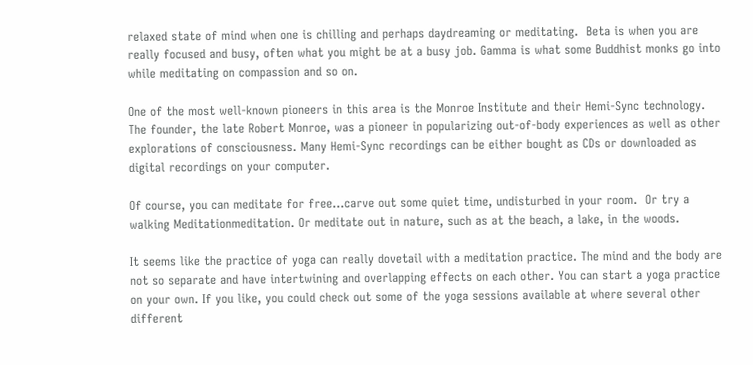relaxed state of mind when one is chilling and perhaps daydreaming or meditating.  Beta is when you are really focused and busy, often what you might be at a busy job. Gamma is what some Buddhist monks go into while meditating on compassion and so on.

One of the most well-known pioneers in this area is the Monroe Institute and their Hemi-Sync technology. The founder, the late Robert Monroe, was a pioneer in popularizing out-of-body experiences as well as other explorations of consciousness. Many Hemi-Sync recordings can be either bought as CDs or downloaded as digital recordings on your computer.

Of course, you can meditate for free…carve out some quiet time, undisturbed in your room.  Or try a walking Meditationmeditation. Or meditate out in nature, such as at the beach, a lake, in the woods.

It seems like the practice of yoga can really dovetail with a meditation practice. The mind and the body are not so separate and have intertwining and overlapping effects on each other. You can start a yoga practice on your own. If you like, you could check out some of the yoga sessions available at where several other different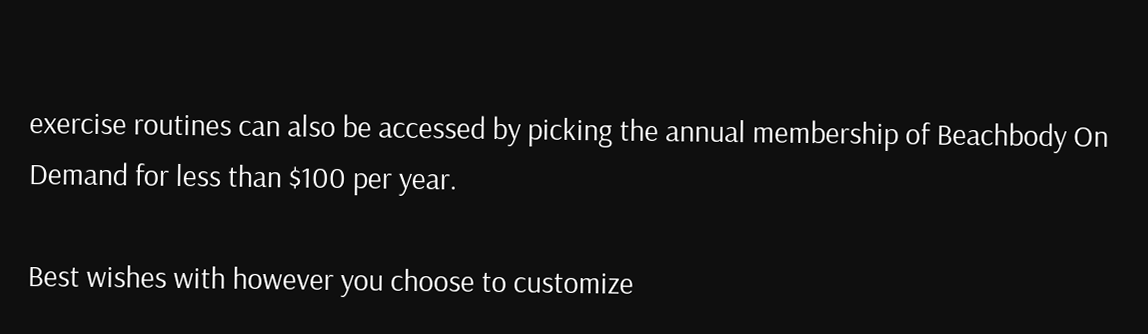exercise routines can also be accessed by picking the annual membership of Beachbody On Demand for less than $100 per year.

Best wishes with however you choose to customize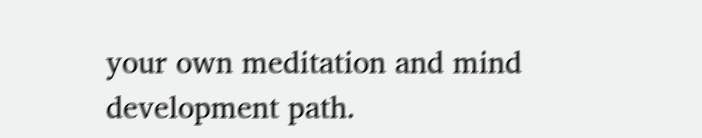your own meditation and mind development path.